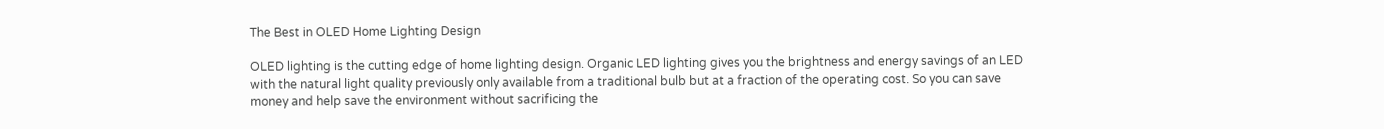The Best in OLED Home Lighting Design

OLED lighting is the cutting edge of home lighting design. Organic LED lighting gives you the brightness and energy savings of an LED with the natural light quality previously only available from a traditional bulb but at a fraction of the operating cost. So you can save money and help save the environment without sacrificing the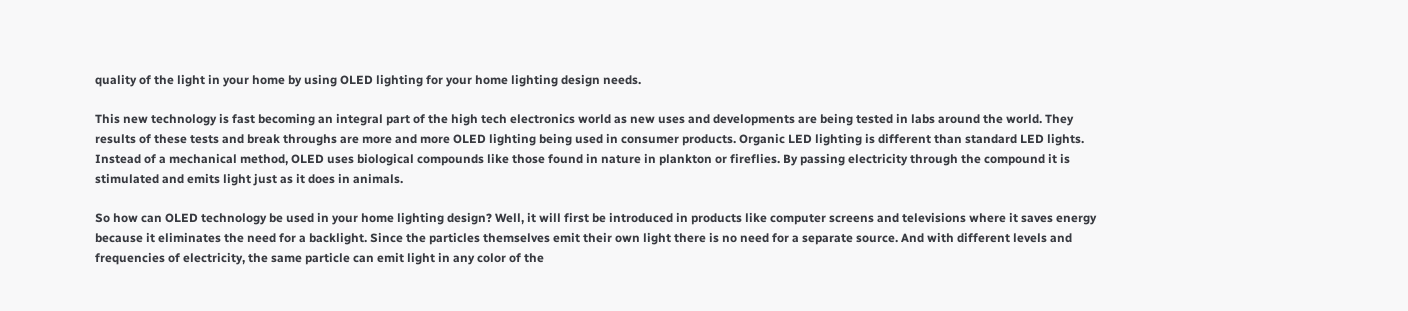quality of the light in your home by using OLED lighting for your home lighting design needs.

This new technology is fast becoming an integral part of the high tech electronics world as new uses and developments are being tested in labs around the world. They results of these tests and break throughs are more and more OLED lighting being used in consumer products. Organic LED lighting is different than standard LED lights. Instead of a mechanical method, OLED uses biological compounds like those found in nature in plankton or fireflies. By passing electricity through the compound it is stimulated and emits light just as it does in animals.

So how can OLED technology be used in your home lighting design? Well, it will first be introduced in products like computer screens and televisions where it saves energy because it eliminates the need for a backlight. Since the particles themselves emit their own light there is no need for a separate source. And with different levels and frequencies of electricity, the same particle can emit light in any color of the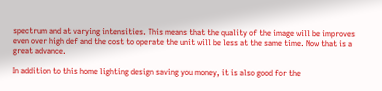spectrum and at varying intensities. This means that the quality of the image will be improves even over high def and the cost to operate the unit will be less at the same time. Now that is a great advance.

In addition to this home lighting design saving you money, it is also good for the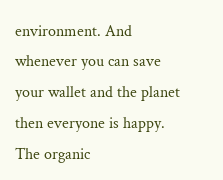environment. And whenever you can save your wallet and the planet then everyone is happy. The organic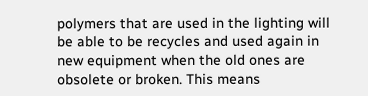polymers that are used in the lighting will be able to be recycles and used again in new equipment when the old ones are obsolete or broken. This means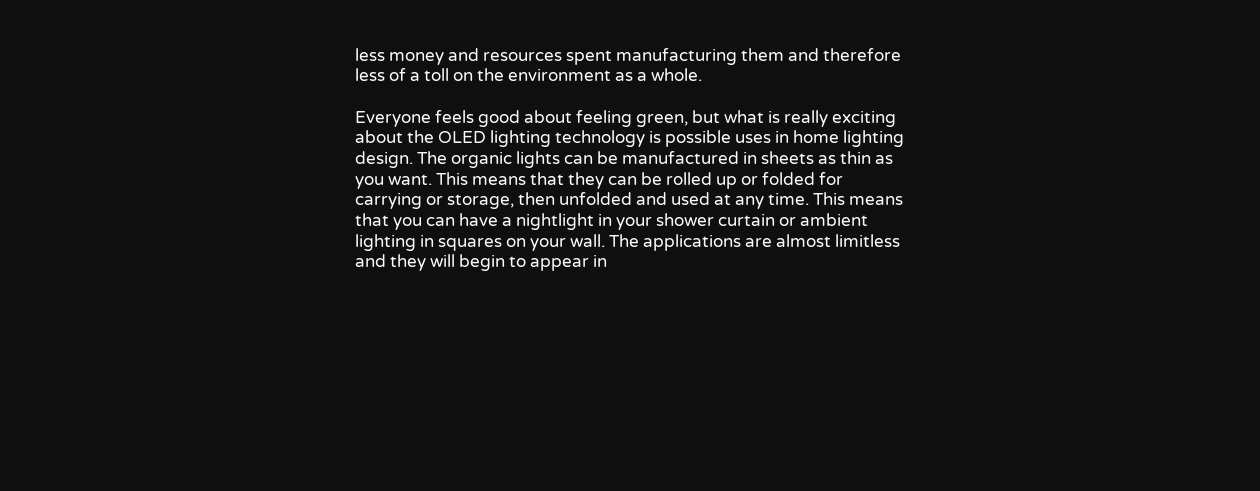less money and resources spent manufacturing them and therefore less of a toll on the environment as a whole.

Everyone feels good about feeling green, but what is really exciting about the OLED lighting technology is possible uses in home lighting design. The organic lights can be manufactured in sheets as thin as you want. This means that they can be rolled up or folded for carrying or storage, then unfolded and used at any time. This means that you can have a nightlight in your shower curtain or ambient lighting in squares on your wall. The applications are almost limitless and they will begin to appear in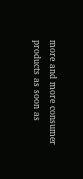more and more consumer products as soon as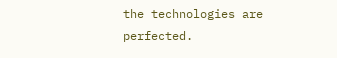the technologies are perfected.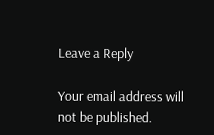Leave a Reply

Your email address will not be published.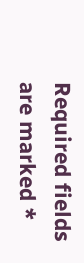Required fields are marked *